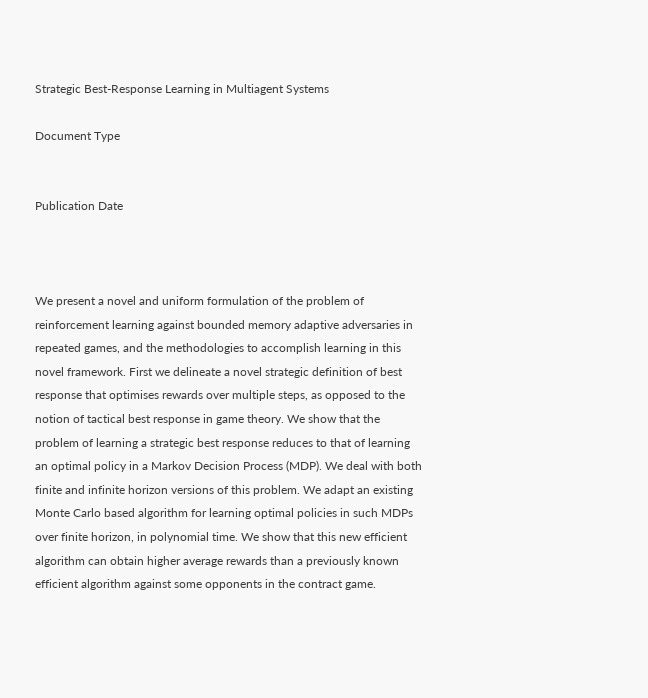Strategic Best-Response Learning in Multiagent Systems

Document Type


Publication Date



We present a novel and uniform formulation of the problem of reinforcement learning against bounded memory adaptive adversaries in repeated games, and the methodologies to accomplish learning in this novel framework. First we delineate a novel strategic definition of best response that optimises rewards over multiple steps, as opposed to the notion of tactical best response in game theory. We show that the problem of learning a strategic best response reduces to that of learning an optimal policy in a Markov Decision Process (MDP). We deal with both finite and infinite horizon versions of this problem. We adapt an existing Monte Carlo based algorithm for learning optimal policies in such MDPs over finite horizon, in polynomial time. We show that this new efficient algorithm can obtain higher average rewards than a previously known efficient algorithm against some opponents in the contract game.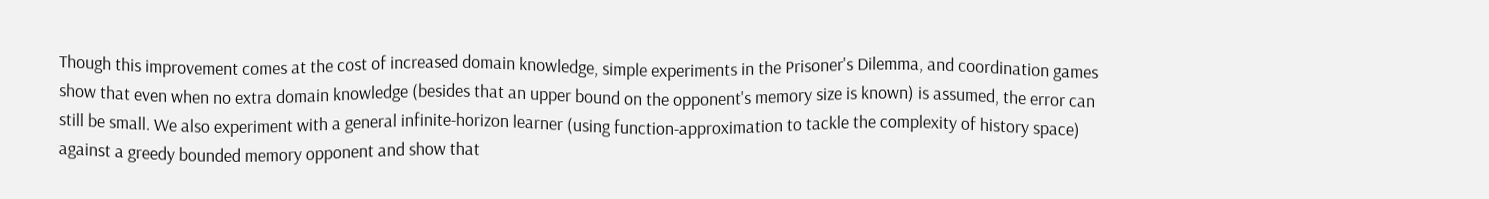Though this improvement comes at the cost of increased domain knowledge, simple experiments in the Prisoner's Dilemma, and coordination games show that even when no extra domain knowledge (besides that an upper bound on the opponent's memory size is known) is assumed, the error can still be small. We also experiment with a general infinite-horizon learner (using function-approximation to tackle the complexity of history space) against a greedy bounded memory opponent and show that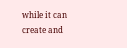while it can create and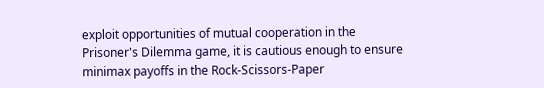exploit opportunities of mutual cooperation in the Prisoner's Dilemma game, it is cautious enough to ensure minimax payoffs in the Rock-Scissors-Paper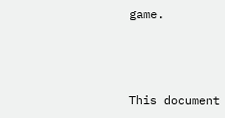game.



This document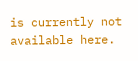is currently not available here.